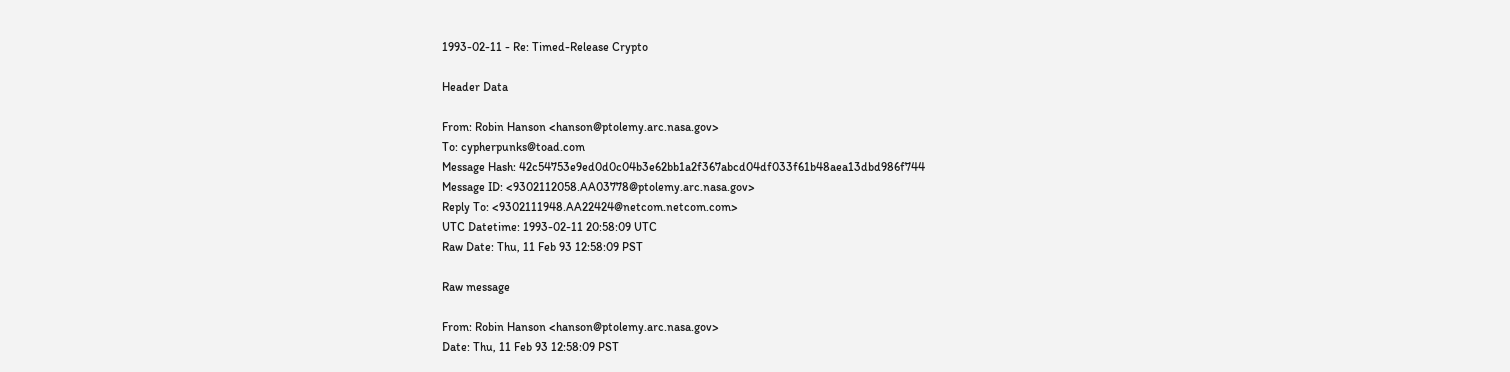1993-02-11 - Re: Timed-Release Crypto

Header Data

From: Robin Hanson <hanson@ptolemy.arc.nasa.gov>
To: cypherpunks@toad.com
Message Hash: 42c54753e9ed0d0c04b3e62bb1a2f367abcd04df033f61b48aea13dbd986f744
Message ID: <9302112058.AA03778@ptolemy.arc.nasa.gov>
Reply To: <9302111948.AA22424@netcom.netcom.com>
UTC Datetime: 1993-02-11 20:58:09 UTC
Raw Date: Thu, 11 Feb 93 12:58:09 PST

Raw message

From: Robin Hanson <hanson@ptolemy.arc.nasa.gov>
Date: Thu, 11 Feb 93 12:58:09 PST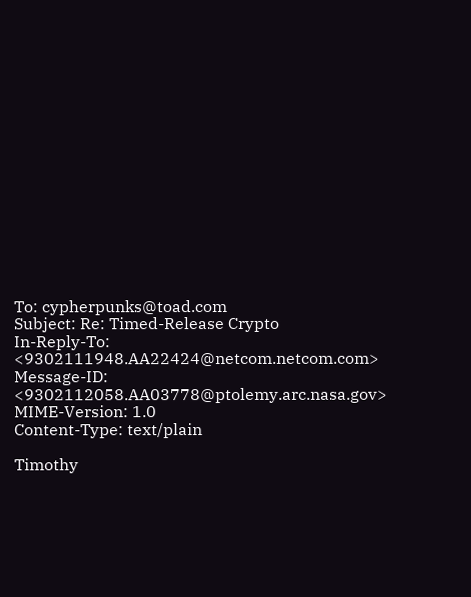To: cypherpunks@toad.com
Subject: Re: Timed-Release Crypto
In-Reply-To: <9302111948.AA22424@netcom.netcom.com>
Message-ID: <9302112058.AA03778@ptolemy.arc.nasa.gov>
MIME-Version: 1.0
Content-Type: text/plain

Timothy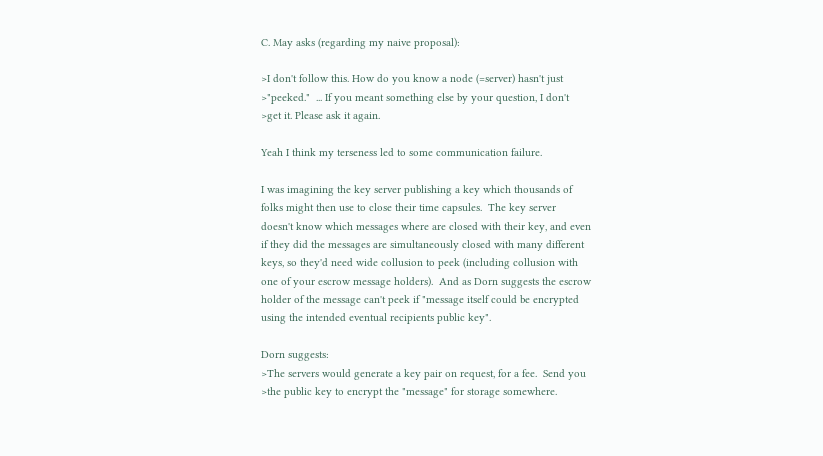C. May asks (regarding my naive proposal):

>I don't follow this. How do you know a node (=server) hasn't just
>"peeked."  ... If you meant something else by your question, I don't
>get it. Please ask it again.

Yeah I think my terseness led to some communication failure.

I was imagining the key server publishing a key which thousands of
folks might then use to close their time capsules.  The key server
doesn't know which messages where are closed with their key, and even
if they did the messages are simultaneously closed with many different
keys, so they'd need wide collusion to peek (including collusion with
one of your escrow message holders).  And as Dorn suggests the escrow
holder of the message can't peek if "message itself could be encrypted
using the intended eventual recipients public key".

Dorn suggests:
>The servers would generate a key pair on request, for a fee.  Send you
>the public key to encrypt the "message" for storage somewhere.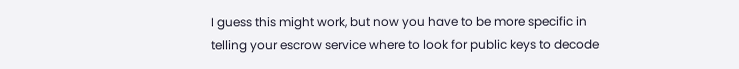I guess this might work, but now you have to be more specific in
telling your escrow service where to look for public keys to decode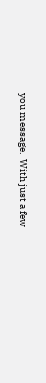you message.  With just a few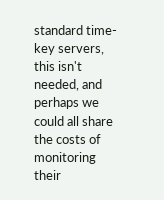standard time-key servers, this isn't
needed, and perhaps we could all share the costs of monitoring their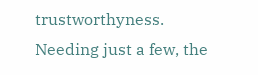trustworthyness.  Needing just a few, the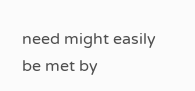need might easily be met by